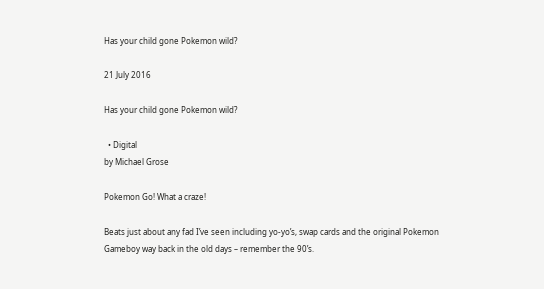Has your child gone Pokemon wild?

21 July 2016

Has your child gone Pokemon wild?

  • Digital
by Michael Grose

Pokemon Go! What a craze!

Beats just about any fad I’ve seen including yo-yo’s, swap cards and the original Pokemon Gameboy way back in the old days – remember the 90’s.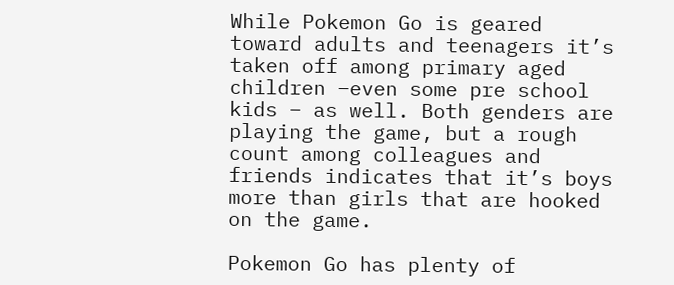While Pokemon Go is geared toward adults and teenagers it’s taken off among primary aged children –even some pre school kids – as well. Both genders are playing the game, but a rough count among colleagues and friends indicates that it’s boys more than girls that are hooked on the game.

Pokemon Go has plenty of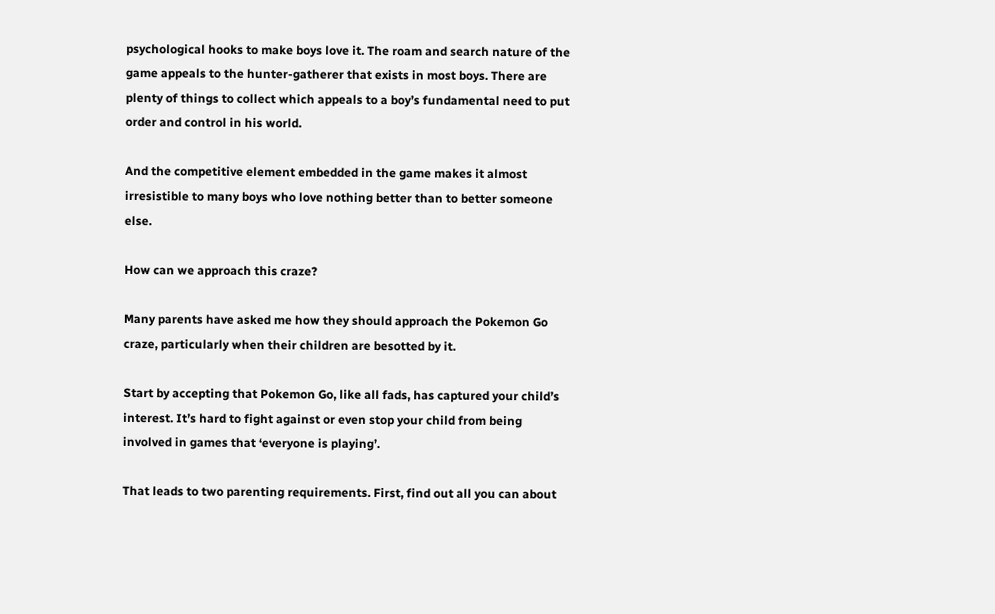psychological hooks to make boys love it. The roam and search nature of the game appeals to the hunter-gatherer that exists in most boys. There are plenty of things to collect which appeals to a boy’s fundamental need to put order and control in his world.

And the competitive element embedded in the game makes it almost irresistible to many boys who love nothing better than to better someone else.

How can we approach this craze?

Many parents have asked me how they should approach the Pokemon Go craze, particularly when their children are besotted by it.

Start by accepting that Pokemon Go, like all fads, has captured your child’s interest. It’s hard to fight against or even stop your child from being involved in games that ‘everyone is playing’.

That leads to two parenting requirements. First, find out all you can about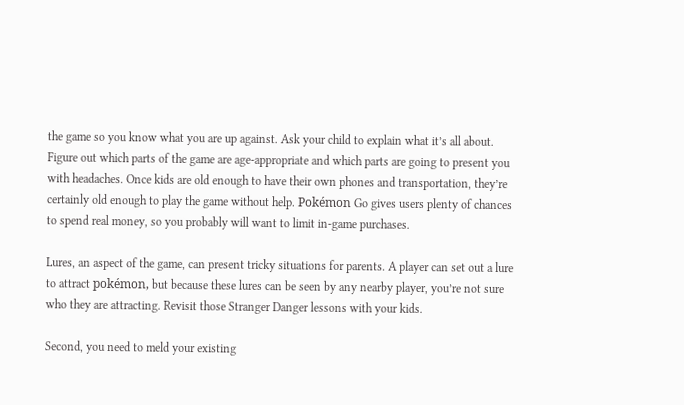the game so you know what you are up against. Ask your child to explain what it’s all about. Figure out which parts of the game are age-appropriate and which parts are going to present you with headaches. Once kids are old enough to have their own phones and transportation, they’re certainly old enough to play the game without help. Pokémon Go gives users plenty of chances to spend real money, so you probably will want to limit in-game purchases.

Lures, an aspect of the game, can present tricky situations for parents. A player can set out a lure to attract pokémon, but because these lures can be seen by any nearby player, you’re not sure who they are attracting. Revisit those Stranger Danger lessons with your kids.

Second, you need to meld your existing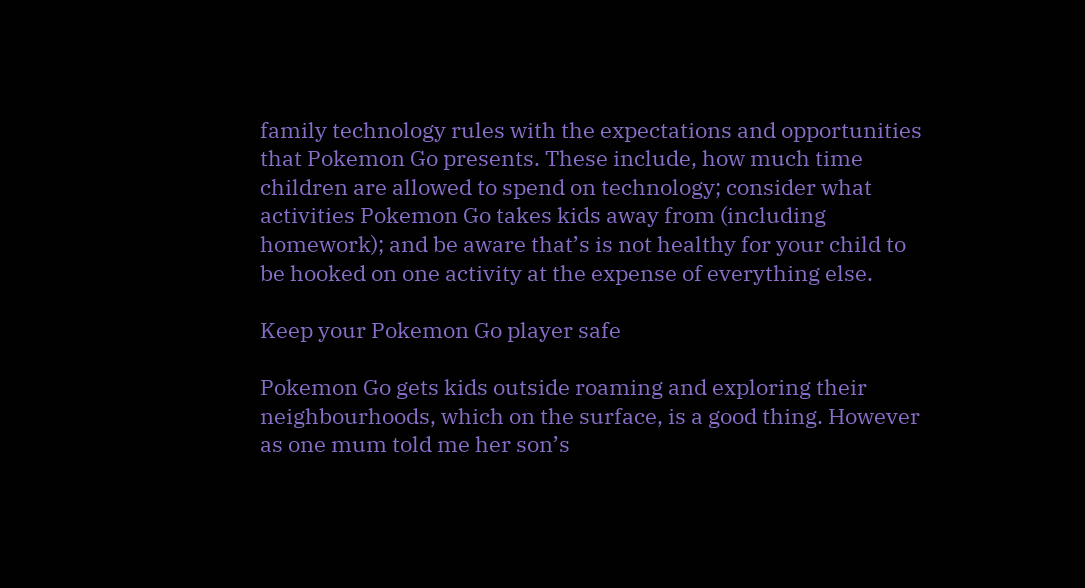family technology rules with the expectations and opportunities that Pokemon Go presents. These include, how much time children are allowed to spend on technology; consider what activities Pokemon Go takes kids away from (including homework); and be aware that’s is not healthy for your child to be hooked on one activity at the expense of everything else.

Keep your Pokemon Go player safe

Pokemon Go gets kids outside roaming and exploring their neighbourhoods, which on the surface, is a good thing. However as one mum told me her son’s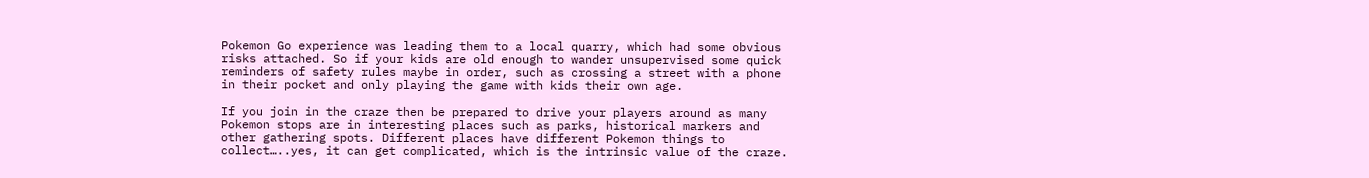Pokemon Go experience was leading them to a local quarry, which had some obvious risks attached. So if your kids are old enough to wander unsupervised some quick reminders of safety rules maybe in order, such as crossing a street with a phone in their pocket and only playing the game with kids their own age.

If you join in the craze then be prepared to drive your players around as many Pokemon stops are in interesting places such as parks, historical markers and other gathering spots. Different places have different Pokemon things to collect…..yes, it can get complicated, which is the intrinsic value of the craze.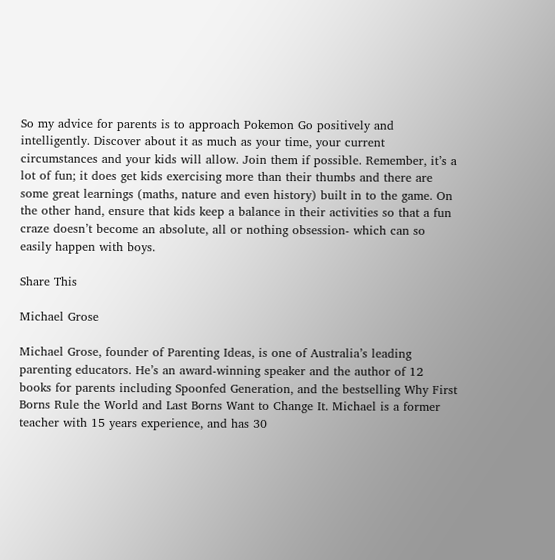So my advice for parents is to approach Pokemon Go positively and intelligently. Discover about it as much as your time, your current circumstances and your kids will allow. Join them if possible. Remember, it’s a lot of fun; it does get kids exercising more than their thumbs and there are some great learnings (maths, nature and even history) built in to the game. On the other hand, ensure that kids keep a balance in their activities so that a fun craze doesn’t become an absolute, all or nothing obsession- which can so easily happen with boys.

Share This

Michael Grose

Michael Grose, founder of Parenting Ideas, is one of Australia’s leading parenting educators. He’s an award-winning speaker and the author of 12 books for parents including Spoonfed Generation, and the bestselling Why First Borns Rule the World and Last Borns Want to Change It. Michael is a former teacher with 15 years experience, and has 30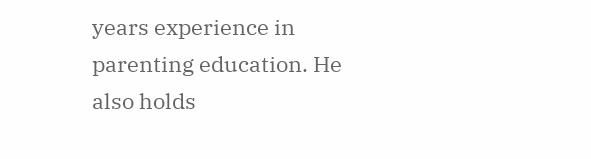years experience in parenting education. He also holds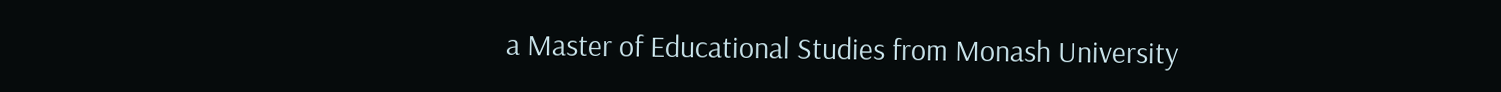a Master of Educational Studies from Monash University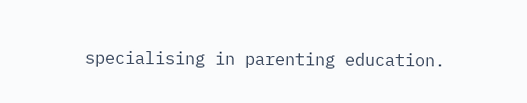specialising in parenting education.